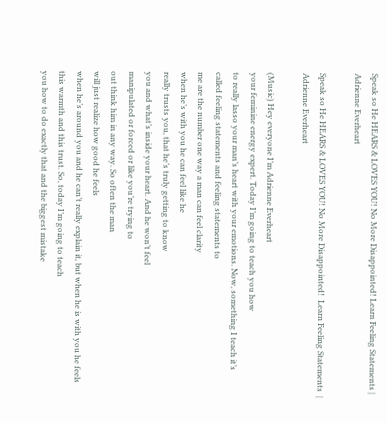Speak so He HEARS & LOVES YOU! No More Disappointed! Learn Feeling Statements | Adrienne Everheart

Speak so He HEARS & LOVES YOU! No More Disappointed!  Learn Feeling Statements  | Adrienne Everheart

(Music) Hey everyone I’m Adrienne Everheart
your feminine energy expert. Today I’m going to teach you how
to really lasso your man’s heart with your emotions. Now, something I teach it’s
called feeling statements and feeling statements to
me are the number one way a man can feel clarity
when he’s with you he can feel like he
really trusts you, that he’s truly getting to know
you and what’s inside your heart. And he won’t feel
manipulated or forced or like you’re trying to
out think him in any way. So often the man
will just realize how good he feels
when he’s around you and he can’t really explain it, but when he is with you he feels
this warmth and this trust. So, today I’m going to teach
you how to do exactly that and the biggest mistake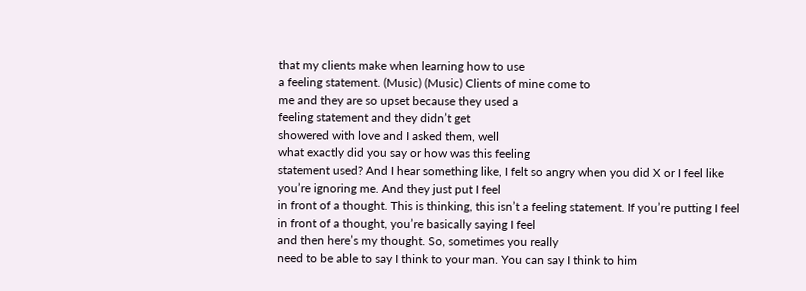that my clients make when learning how to use
a feeling statement. (Music) (Music) Clients of mine come to
me and they are so upset because they used a
feeling statement and they didn’t get
showered with love and I asked them, well
what exactly did you say or how was this feeling
statement used? And I hear something like, I felt so angry when you did X or I feel like
you’re ignoring me. And they just put I feel
in front of a thought. This is thinking, this isn’t a feeling statement. If you’re putting I feel
in front of a thought, you’re basically saying I feel
and then here’s my thought. So, sometimes you really
need to be able to say I think to your man. You can say I think to him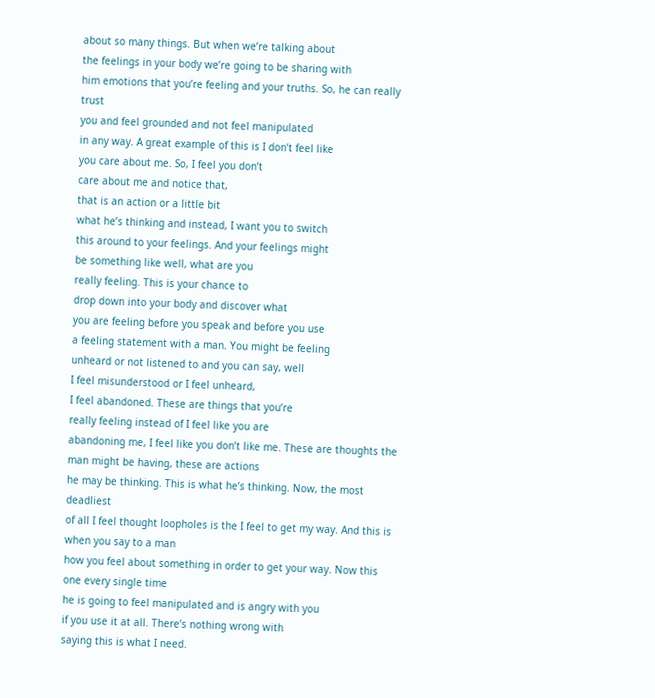about so many things. But when we’re talking about
the feelings in your body we’re going to be sharing with
him emotions that you’re feeling and your truths. So, he can really trust
you and feel grounded and not feel manipulated
in any way. A great example of this is I don’t feel like
you care about me. So, I feel you don’t
care about me and notice that,
that is an action or a little bit
what he’s thinking and instead, I want you to switch
this around to your feelings. And your feelings might
be something like well, what are you
really feeling. This is your chance to
drop down into your body and discover what
you are feeling before you speak and before you use
a feeling statement with a man. You might be feeling
unheard or not listened to and you can say, well
I feel misunderstood or I feel unheard,
I feel abandoned. These are things that you’re
really feeling instead of I feel like you are
abandoning me, I feel like you don’t like me. These are thoughts the
man might be having, these are actions
he may be thinking. This is what he’s thinking. Now, the most deadliest
of all I feel thought loopholes is the I feel to get my way. And this is when you say to a man
how you feel about something in order to get your way. Now this one every single time
he is going to feel manipulated and is angry with you
if you use it at all. There’s nothing wrong with
saying this is what I need.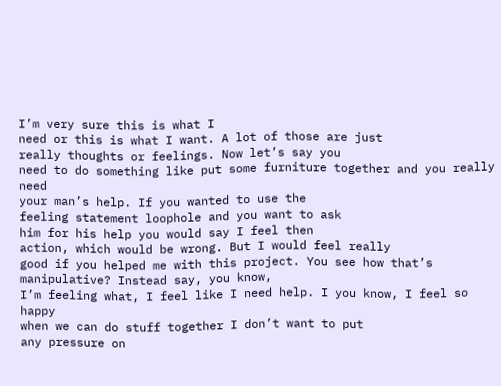I’m very sure this is what I
need or this is what I want. A lot of those are just
really thoughts or feelings. Now let’s say you
need to do something like put some furniture together and you really need
your man’s help. If you wanted to use the
feeling statement loophole and you want to ask
him for his help you would say I feel then
action, which would be wrong. But I would feel really
good if you helped me with this project. You see how that’s manipulative? Instead say, you know,
I’m feeling what, I feel like I need help. I you know, I feel so happy
when we can do stuff together I don’t want to put
any pressure on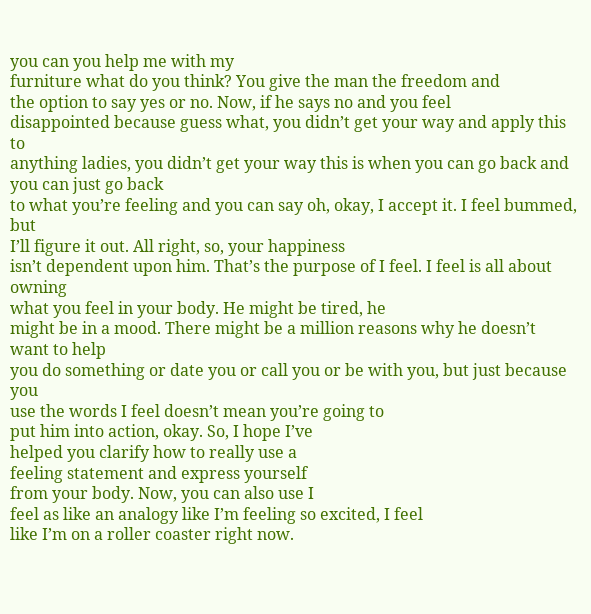you can you help me with my
furniture what do you think? You give the man the freedom and
the option to say yes or no. Now, if he says no and you feel
disappointed because guess what, you didn’t get your way and apply this to
anything ladies, you didn’t get your way this is when you can go back and you can just go back
to what you’re feeling and you can say oh, okay, I accept it. I feel bummed, but
I’ll figure it out. All right, so, your happiness
isn’t dependent upon him. That’s the purpose of I feel. I feel is all about owning
what you feel in your body. He might be tired, he
might be in a mood. There might be a million reasons why he doesn’t want to help
you do something or date you or call you or be with you, but just because you
use the words I feel doesn’t mean you’re going to
put him into action, okay. So, I hope I’ve
helped you clarify how to really use a
feeling statement and express yourself
from your body. Now, you can also use I
feel as like an analogy like I’m feeling so excited, I feel
like I’m on a roller coaster right now.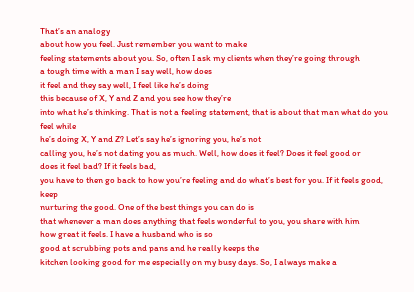That’s an analogy
about how you feel. Just remember you want to make
feeling statements about you. So, often I ask my clients when they’re going through
a tough time with a man I say well, how does
it feel and they say well, I feel like he’s doing
this because of X, Y and Z and you see how they’re
into what he’s thinking. That is not a feeling statement, that is about that man what do you feel while
he’s doing X, Y and Z? Let’s say he’s ignoring you, he’s not
calling you, he’s not dating you as much. Well, how does it feel? Does it feel good or
does it feel bad? If it feels bad,
you have to then go back to how you’re feeling and do what’s best for you. If it feels good, keep
nurturing the good. One of the best things you can do is
that whenever a man does anything that feels wonderful to you, you share with him
how great it feels. I have a husband who is so
good at scrubbing pots and pans and he really keeps the
kitchen looking good for me especially on my busy days. So, I always make a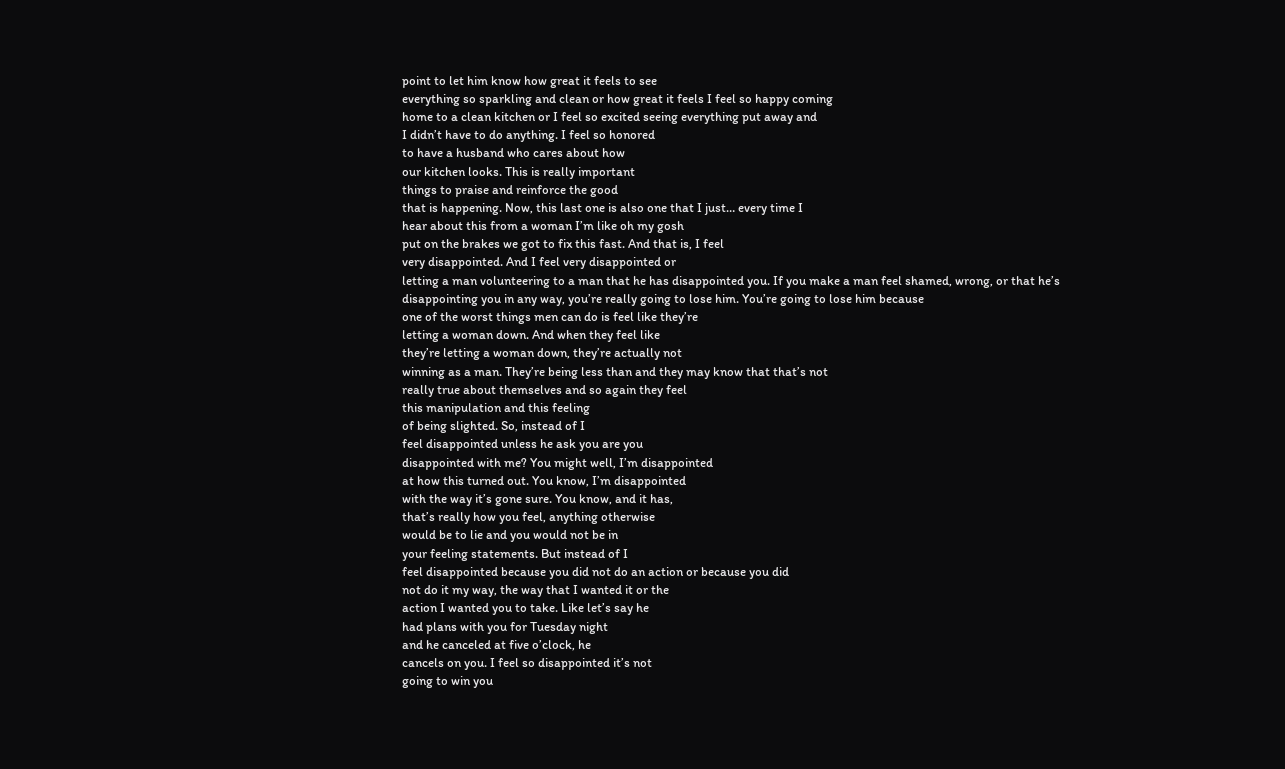point to let him know how great it feels to see
everything so sparkling and clean or how great it feels I feel so happy coming
home to a clean kitchen or I feel so excited seeing everything put away and
I didn’t have to do anything. I feel so honored
to have a husband who cares about how
our kitchen looks. This is really important
things to praise and reinforce the good
that is happening. Now, this last one is also one that I just… every time I
hear about this from a woman I’m like oh my gosh
put on the brakes we got to fix this fast. And that is, I feel
very disappointed. And I feel very disappointed or
letting a man volunteering to a man that he has disappointed you. If you make a man feel shamed, wrong, or that he’s
disappointing you in any way, you’re really going to lose him. You’re going to lose him because
one of the worst things men can do is feel like they’re
letting a woman down. And when they feel like
they’re letting a woman down, they’re actually not
winning as a man. They’re being less than and they may know that that’s not
really true about themselves and so again they feel
this manipulation and this feeling
of being slighted. So, instead of I
feel disappointed unless he ask you are you
disappointed with me? You might well, I’m disappointed
at how this turned out. You know, I’m disappointed
with the way it’s gone sure. You know, and it has,
that’s really how you feel, anything otherwise
would be to lie and you would not be in
your feeling statements. But instead of I
feel disappointed because you did not do an action or because you did
not do it my way, the way that I wanted it or the
action I wanted you to take. Like let’s say he
had plans with you for Tuesday night
and he canceled at five o’clock, he
cancels on you. I feel so disappointed it’s not
going to win you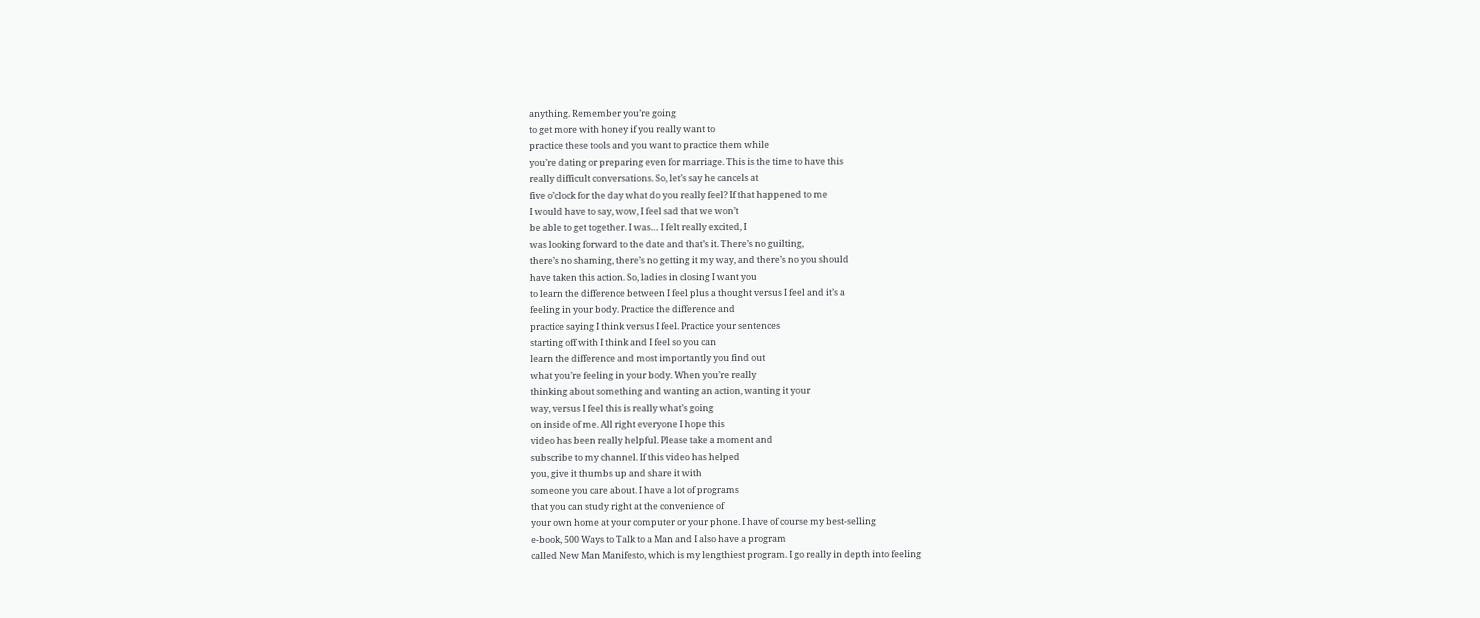anything. Remember you’re going
to get more with honey if you really want to
practice these tools and you want to practice them while
you’re dating or preparing even for marriage. This is the time to have this
really difficult conversations. So, let’s say he cancels at
five o’clock for the day what do you really feel? If that happened to me
I would have to say, wow, I feel sad that we won’t
be able to get together. I was… I felt really excited, I
was looking forward to the date and that’s it. There’s no guilting,
there’s no shaming, there’s no getting it my way, and there’s no you should
have taken this action. So, ladies in closing I want you
to learn the difference between I feel plus a thought versus I feel and it’s a
feeling in your body. Practice the difference and
practice saying I think versus I feel. Practice your sentences
starting off with I think and I feel so you can
learn the difference and most importantly you find out
what you’re feeling in your body. When you’re really
thinking about something and wanting an action, wanting it your
way, versus I feel this is really what’s going
on inside of me. All right everyone I hope this
video has been really helpful. Please take a moment and
subscribe to my channel. If this video has helped
you, give it thumbs up and share it with
someone you care about. I have a lot of programs
that you can study right at the convenience of
your own home at your computer or your phone. I have of course my best-selling
e-book, 500 Ways to Talk to a Man and I also have a program
called New Man Manifesto, which is my lengthiest program. I go really in depth into feeling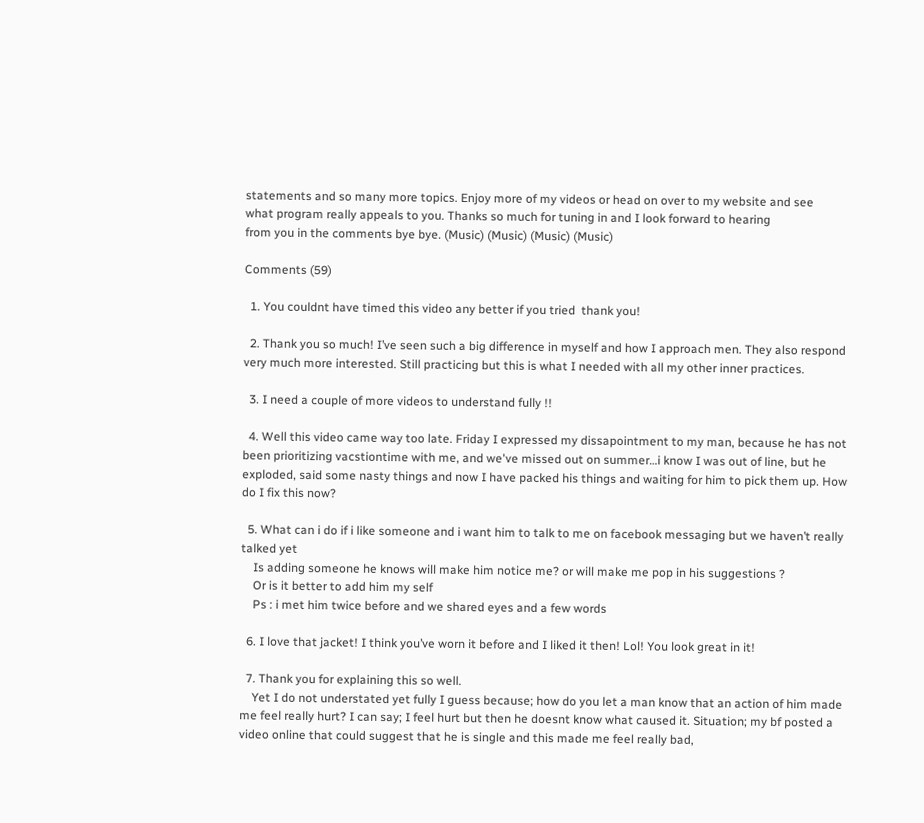statements and so many more topics. Enjoy more of my videos or head on over to my website and see
what program really appeals to you. Thanks so much for tuning in and I look forward to hearing
from you in the comments bye bye. (Music) (Music) (Music) (Music)

Comments (59)

  1. You couldnt have timed this video any better if you tried  thank you!

  2. Thank you so much! I’ve seen such a big difference in myself and how I approach men. They also respond very much more interested. Still practicing but this is what I needed with all my other inner practices.

  3. I need a couple of more videos to understand fully !!

  4. Well this video came way too late. Friday I expressed my dissapointment to my man, because he has not been prioritizing vacstiontime with me, and we've missed out on summer…i know I was out of line, but he exploded, said some nasty things and now I have packed his things and waiting for him to pick them up. How do I fix this now?

  5. What can i do if i like someone and i want him to talk to me on facebook messaging but we haven’t really talked yet
    Is adding someone he knows will make him notice me? or will make me pop in his suggestions ?
    Or is it better to add him my self
    Ps : i met him twice before and we shared eyes and a few words

  6. I love that jacket! I think you’ve worn it before and I liked it then! Lol! You look great in it!

  7. Thank you for explaining this so well.
    Yet I do not understated yet fully I guess because; how do you let a man know that an action of him made me feel really hurt? I can say; I feel hurt but then he doesnt know what caused it. Situation; my bf posted a video online that could suggest that he is single and this made me feel really bad,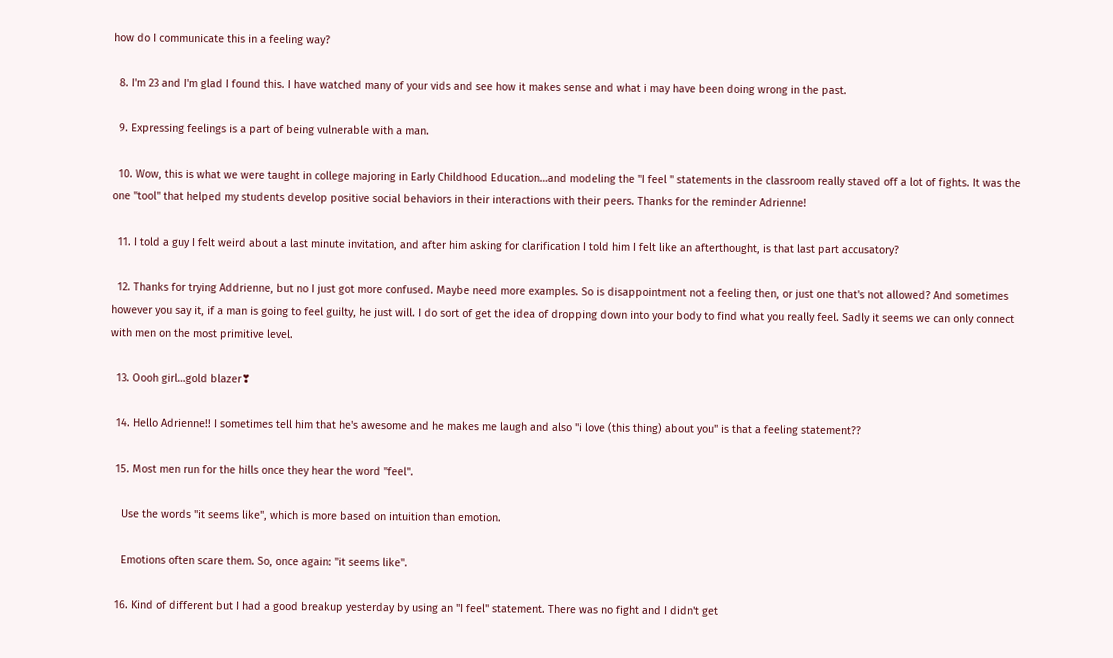how do I communicate this in a feeling way?

  8. I'm 23 and I'm glad I found this. I have watched many of your vids and see how it makes sense and what i may have been doing wrong in the past.

  9. Expressing feelings is a part of being vulnerable with a man.

  10. Wow, this is what we were taught in college majoring in Early Childhood Education…and modeling the "I feel " statements in the classroom really staved off a lot of fights. It was the one "tool" that helped my students develop positive social behaviors in their interactions with their peers. Thanks for the reminder Adrienne!

  11. I told a guy I felt weird about a last minute invitation, and after him asking for clarification I told him I felt like an afterthought, is that last part accusatory?

  12. Thanks for trying Addrienne, but no I just got more confused. Maybe need more examples. So is disappointment not a feeling then, or just one that's not allowed? And sometimes however you say it, if a man is going to feel guilty, he just will. I do sort of get the idea of dropping down into your body to find what you really feel. Sadly it seems we can only connect with men on the most primitive level.

  13. Oooh girl…gold blazer❣

  14. Hello Adrienne!! I sometimes tell him that he's awesome and he makes me laugh and also "i love (this thing) about you" is that a feeling statement??

  15. Most men run for the hills once they hear the word "feel".

    Use the words "it seems like", which is more based on intuition than emotion.

    Emotions often scare them. So, once again: "it seems like".

  16. Kind of different but I had a good breakup yesterday by using an "I feel" statement. There was no fight and I didn't get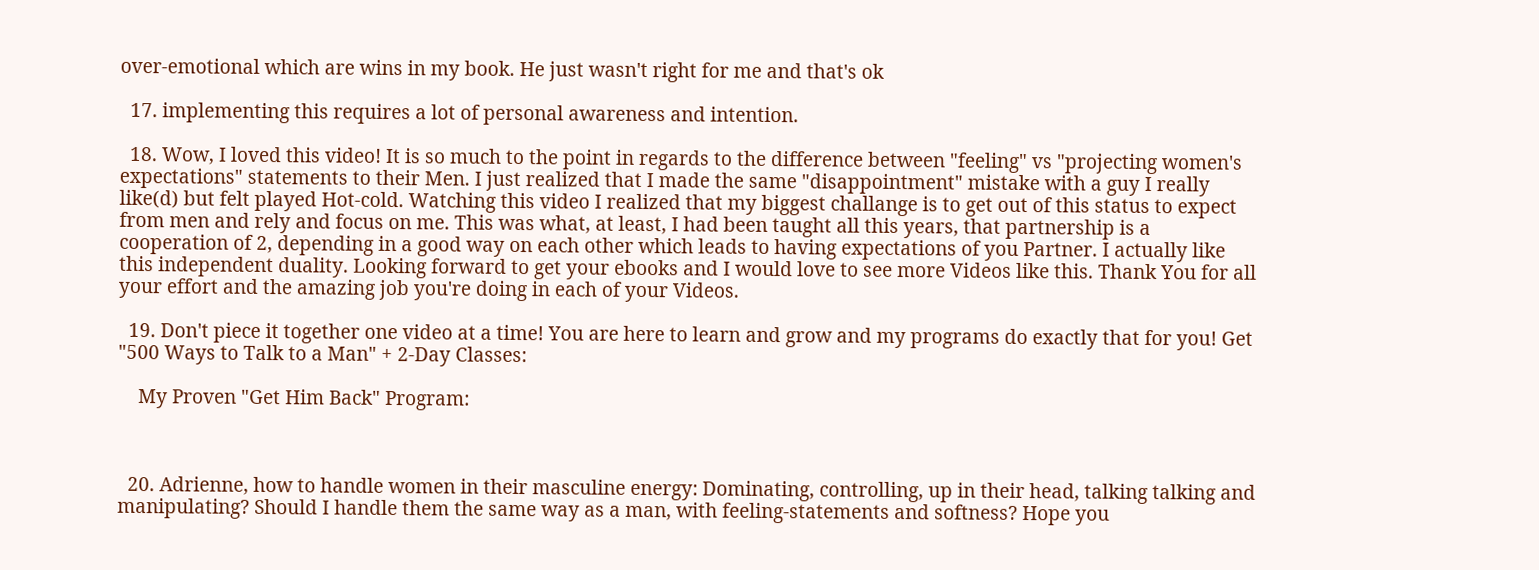over-emotional which are wins in my book. He just wasn't right for me and that's ok

  17. implementing this requires a lot of personal awareness and intention.

  18. Wow, I loved this video! It is so much to the point in regards to the difference between "feeling" vs "projecting women's expectations" statements to their Men. I just realized that I made the same "disappointment" mistake with a guy I really like(d) but felt played Hot-cold. Watching this video I realized that my biggest challange is to get out of this status to expect from men and rely and focus on me. This was what, at least, I had been taught all this years, that partnership is a cooperation of 2, depending in a good way on each other which leads to having expectations of you Partner. I actually like this independent duality. Looking forward to get your ebooks and I would love to see more Videos like this. Thank You for all your effort and the amazing job you're doing in each of your Videos.

  19. Don't piece it together one video at a time! You are here to learn and grow and my programs do exactly that for you! Get "500 Ways to Talk to a Man" + 2-Day Classes:

    My Proven "Get Him Back" Program:



  20. Adrienne, how to handle women in their masculine energy: Dominating, controlling, up in their head, talking talking and manipulating? Should I handle them the same way as a man, with feeling-statements and softness? Hope you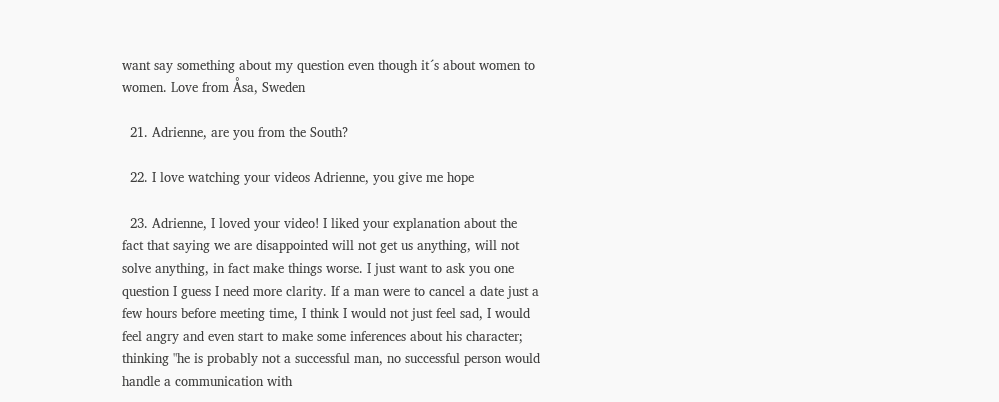want say something about my question even though it´s about women to women. Love from Åsa, Sweden

  21. Adrienne, are you from the South?

  22. I love watching your videos Adrienne, you give me hope

  23. Adrienne, I loved your video! I liked your explanation about the fact that saying we are disappointed will not get us anything, will not solve anything, in fact make things worse. I just want to ask you one question I guess I need more clarity. If a man were to cancel a date just a few hours before meeting time, I think I would not just feel sad, I would feel angry and even start to make some inferences about his character; thinking "he is probably not a successful man, no successful person would handle a communication with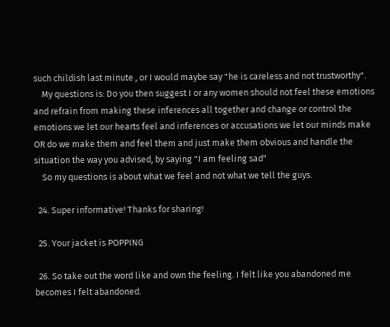such childish last minute , or I would maybe say "he is careless and not trustworthy".
    My questions is: Do you then suggest I or any women should not feel these emotions and refrain from making these inferences all together and change or control the emotions we let our hearts feel and inferences or accusations we let our minds make OR do we make them and feel them and just make them obvious and handle the situation the way you advised, by saying "I am feeling sad"
    So my questions is about what we feel and not what we tell the guys.

  24. Super informative! Thanks for sharing!

  25. Your jacket is POPPING

  26. So take out the word like and own the feeling. I felt like you abandoned me becomes I felt abandoned.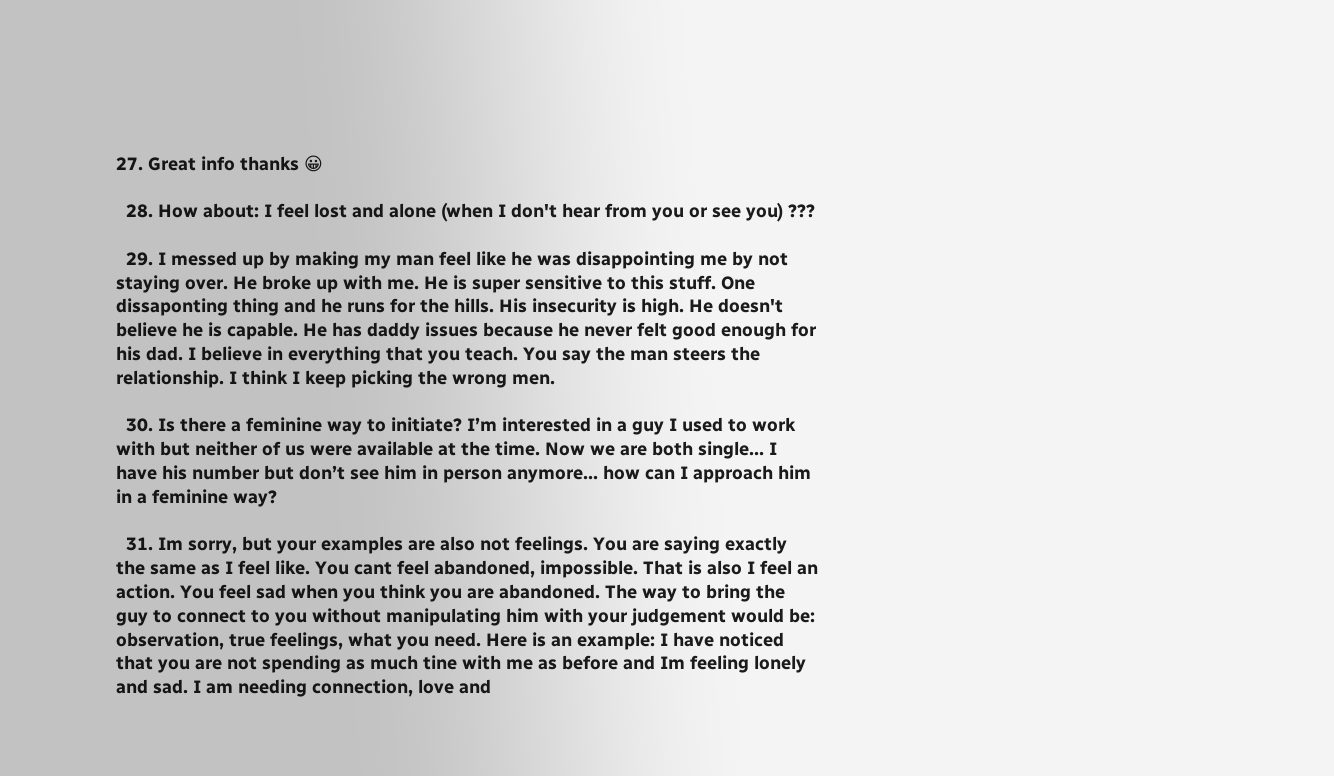27. Great info thanks 😀

  28. How about: I feel lost and alone (when I don't hear from you or see you) ???

  29. I messed up by making my man feel like he was disappointing me by not staying over. He broke up with me. He is super sensitive to this stuff. One dissaponting thing and he runs for the hills. His insecurity is high. He doesn't believe he is capable. He has daddy issues because he never felt good enough for his dad. I believe in everything that you teach. You say the man steers the relationship. I think I keep picking the wrong men.

  30. Is there a feminine way to initiate? I’m interested in a guy I used to work with but neither of us were available at the time. Now we are both single… I have his number but don’t see him in person anymore… how can I approach him in a feminine way?

  31. Im sorry, but your examples are also not feelings. You are saying exactly the same as I feel like. You cant feel abandoned, impossible. That is also I feel an action. You feel sad when you think you are abandoned. The way to bring the guy to connect to you without manipulating him with your judgement would be: observation, true feelings, what you need. Here is an example: I have noticed that you are not spending as much tine with me as before and Im feeling lonely and sad. I am needing connection, love and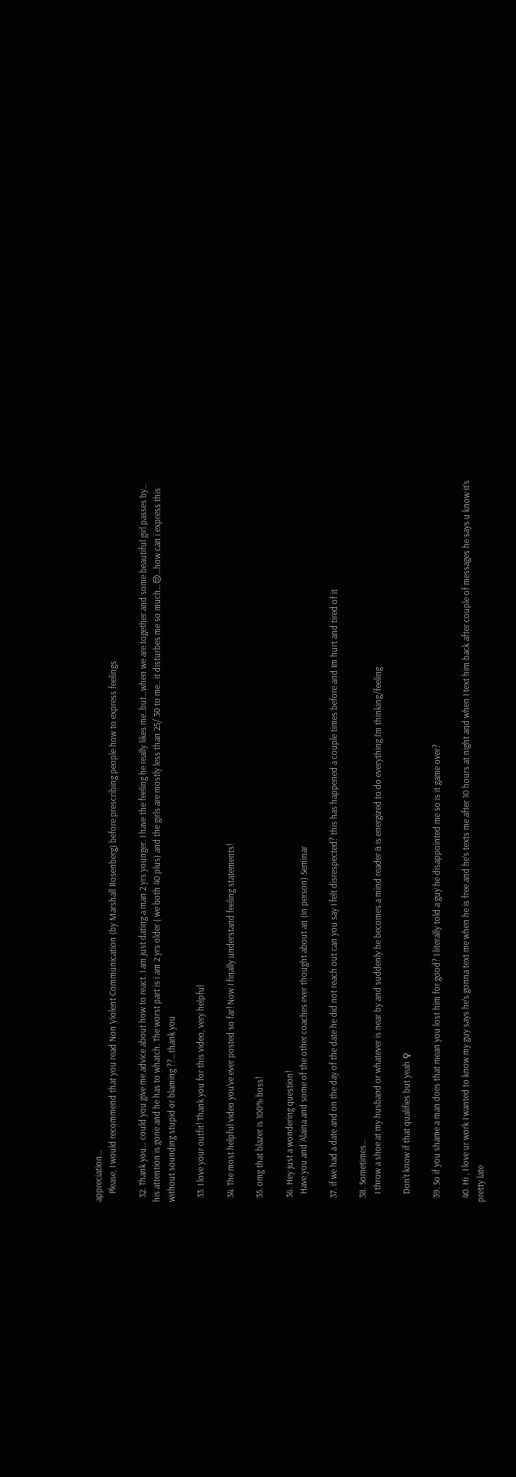appreciation…
    Please, I would recommend that you read Non Violent Communication (by Marshall Rosenberg) before prescribing people how to express feelings

  32. Thank you… could you give me advice about how to react. I am just dating a man 2 yrs younger. I have the feeling he really likes me..but…when we are together and some beautiful girl passes by.. his attention is gone and he has to whatch. The worst part is i am 2 yrs older ( we both 40 plus) and the girls are mostly less than 25/ 30 to me.. it disturbes me so much…😔…how can i express this without sounding stupid or blaming ??…thank you

  33. I love your outfit! Thank you for this video, very helpful

  34. The most helpful video you’ve ever posted so far! Now I finally understand feeling statements!

  35. omg that blazer is 100% boss!

  36. Hey just a wondering question!
    Have you and Alaina and some of the other coaches ever thought about an (in person) Seminar

  37. if we had a date and on the day of the date he did not reach out can you say I felt disrespected? this has happened a couple times before and Im hurt and tired of it

  38. Sometimes…
    I throw a shoe at my husband or whatever is near by and suddenly he becomes a mind reader & is energized to do everything I’m thinking/feeling

    Don’t know if that qualifies but yeah ♀

  39. So if you shame a man does that mean you lost him for good? I literally told a guy he disappointed me so is it game over?

  40. Hi , I love ur work I wanted to know my guy says he’s gonna text me when he is free and he’s texts me after 10 hours at night and when I text him back after couple of messages he says u know it’s pretty late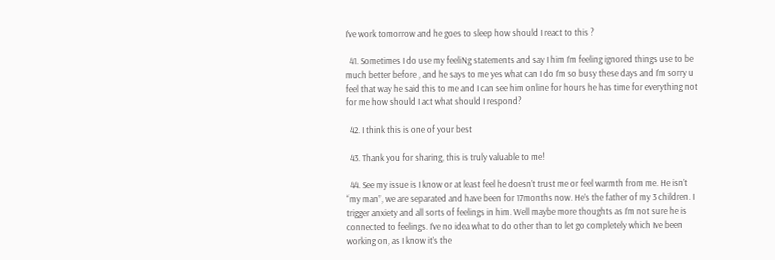I’ve work tomorrow and he goes to sleep how should I react to this ?

  41. Sometimes I do use my feeliNg statements and say I him I’m feeling ignored things use to be much better before , and he says to me yes what can I do I’m so busy these days and I’m sorry u feel that way he said this to me and I can see him online for hours he has time for everything not for me how should I act what should I respond?

  42. I think this is one of your best

  43. Thank you for sharing, this is truly valuable to me!

  44. See my issue is I know or at least feel he doesn’t trust me or feel warmth from me. He isn’t “my man”, we are separated and have been for 17months now. He’s the father of my 3 children. I trigger anxiety and all sorts of feelings in him. Well maybe more thoughts as I’m not sure he is connected to feelings. I’ve no idea what to do other than to let go completely which Ive been working on, as I know it’s the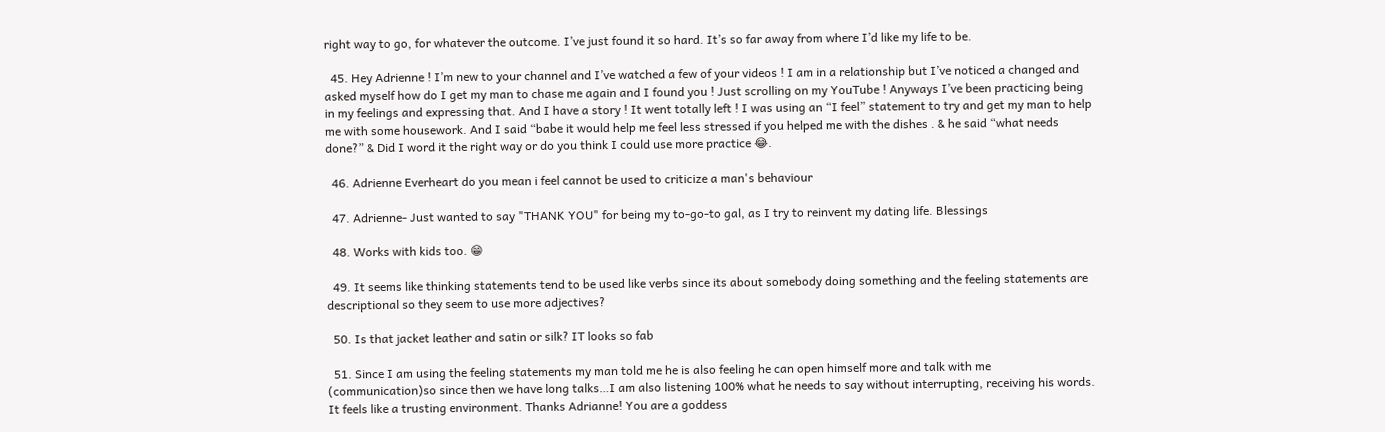right way to go, for whatever the outcome. I’ve just found it so hard. It’s so far away from where I’d like my life to be.

  45. Hey Adrienne ! I’m new to your channel and I’ve watched a few of your videos ! I am in a relationship but I’ve noticed a changed and asked myself how do I get my man to chase me again and I found you ! Just scrolling on my YouTube ! Anyways I’ve been practicing being in my feelings and expressing that. And I have a story ! It went totally left ! I was using an “I feel” statement to try and get my man to help me with some housework. And I said “babe it would help me feel less stressed if you helped me with the dishes . & he said “what needs done?” & Did I word it the right way or do you think I could use more practice 😂.

  46. Adrienne Everheart do you mean i feel cannot be used to criticize a man's behaviour

  47. Adrienne- Just wanted to say "THANK YOU" for being my to-go-to gal, as I try to reinvent my dating life. Blessings

  48. Works with kids too. 😁

  49. It seems like thinking statements tend to be used like verbs since its about somebody doing something and the feeling statements are descriptional so they seem to use more adjectives?

  50. Is that jacket leather and satin or silk? IT looks so fab

  51. Since I am using the feeling statements my man told me he is also feeling he can open himself more and talk with me (communication)so since then we have long talks…I am also listening 100% what he needs to say without interrupting, receiving his words. It feels like a trusting environment. Thanks Adrianne! You are a goddess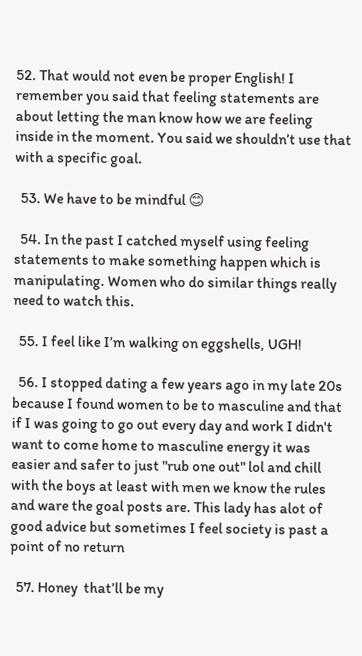52. That would not even be proper English! I remember you said that feeling statements are about letting the man know how we are feeling inside in the moment. You said we shouldn’t use that with a specific goal.

  53. We have to be mindful 😊

  54. In the past I catched myself using feeling statements to make something happen which is manipulating. Women who do similar things really need to watch this.

  55. I feel like I’m walking on eggshells, UGH!

  56. I stopped dating a few years ago in my late 20s because I found women to be to masculine and that if I was going to go out every day and work I didn't want to come home to masculine energy it was easier and safer to just "rub one out" lol and chill with the boys at least with men we know the rules and ware the goal posts are. This lady has alot of good advice but sometimes I feel society is past a point of no return

  57. Honey  that’ll be my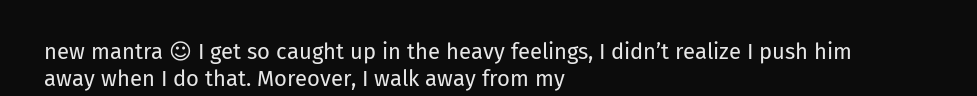new mantra ☺ I get so caught up in the heavy feelings, I didn’t realize I push him away when I do that. Moreover, I walk away from my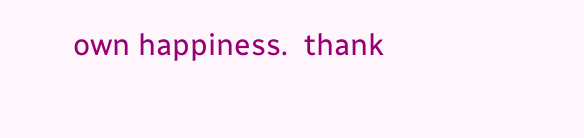own happiness.  thank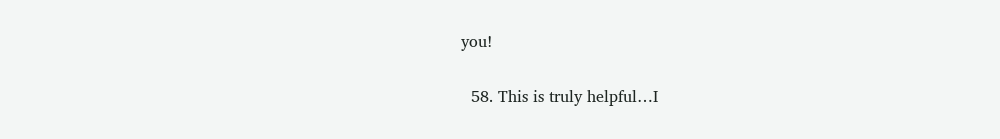you!

  58. This is truly helpful…I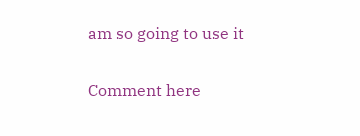am so going to use it

Comment here